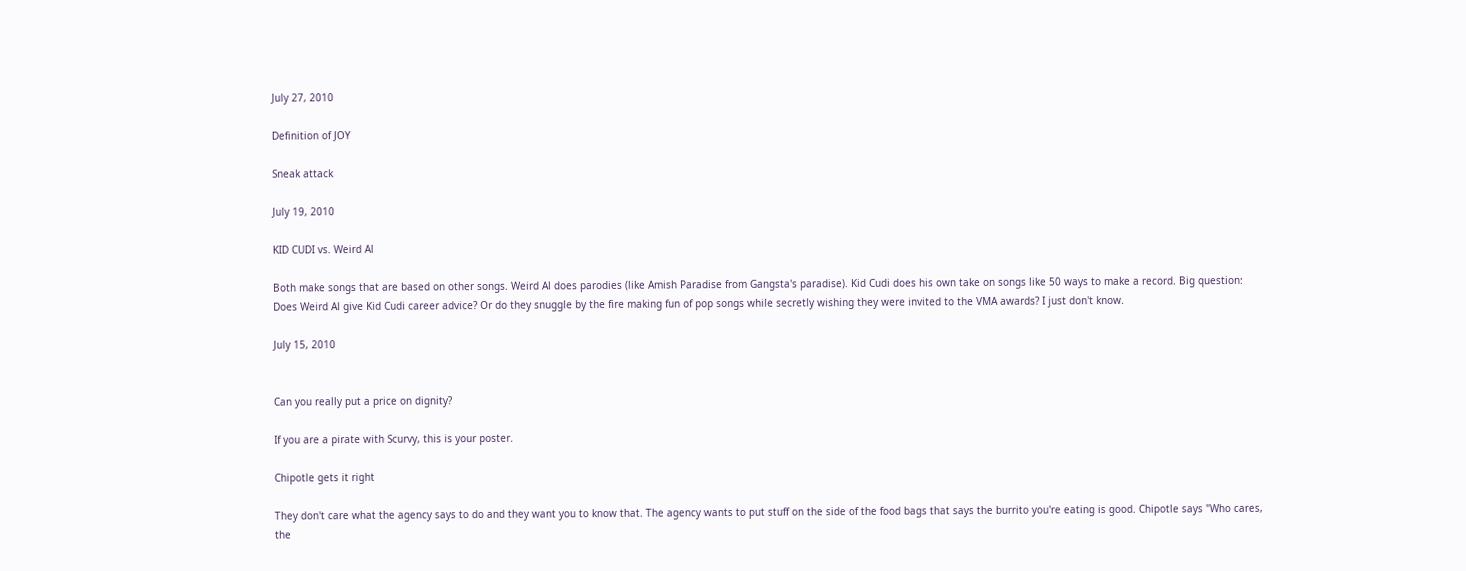July 27, 2010

Definition of JOY

Sneak attack

July 19, 2010

KID CUDI vs. Weird Al

Both make songs that are based on other songs. Weird Al does parodies (like Amish Paradise from Gangsta's paradise). Kid Cudi does his own take on songs like 50 ways to make a record. Big question: Does Weird Al give Kid Cudi career advice? Or do they snuggle by the fire making fun of pop songs while secretly wishing they were invited to the VMA awards? I just don't know.

July 15, 2010


Can you really put a price on dignity?

If you are a pirate with Scurvy, this is your poster.

Chipotle gets it right

They don't care what the agency says to do and they want you to know that. The agency wants to put stuff on the side of the food bags that says the burrito you're eating is good. Chipotle says "Who cares, the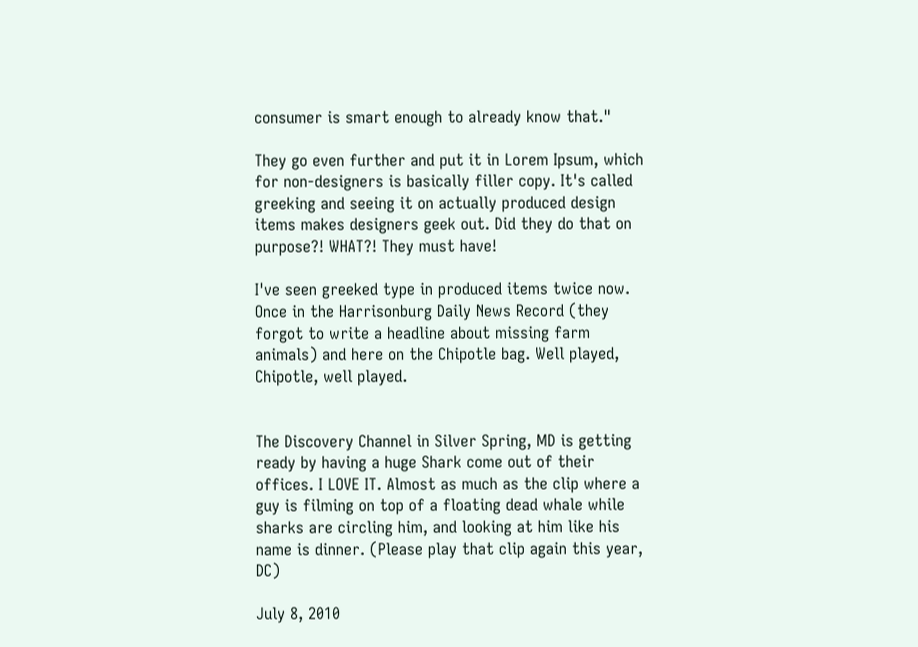consumer is smart enough to already know that."

They go even further and put it in Lorem Ipsum, which for non-designers is basically filler copy. It's called greeking and seeing it on actually produced design items makes designers geek out. Did they do that on purpose?! WHAT?! They must have!

I've seen greeked type in produced items twice now. Once in the Harrisonburg Daily News Record (they forgot to write a headline about missing farm animals) and here on the Chipotle bag. Well played, Chipotle, well played.


The Discovery Channel in Silver Spring, MD is getting ready by having a huge Shark come out of their offices. I LOVE IT. Almost as much as the clip where a guy is filming on top of a floating dead whale while sharks are circling him, and looking at him like his name is dinner. (Please play that clip again this year, DC)

July 8, 2010